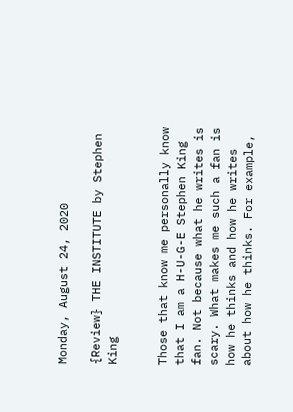Monday, August 24, 2020

{Review} THE INSTITUTE by Stephen King


Those that know me personally know that I am a H-U-G-E Stephen King fan. Not because what he writes is scary. What makes me such a fan is how he thinks and how he writes about how he thinks. For example,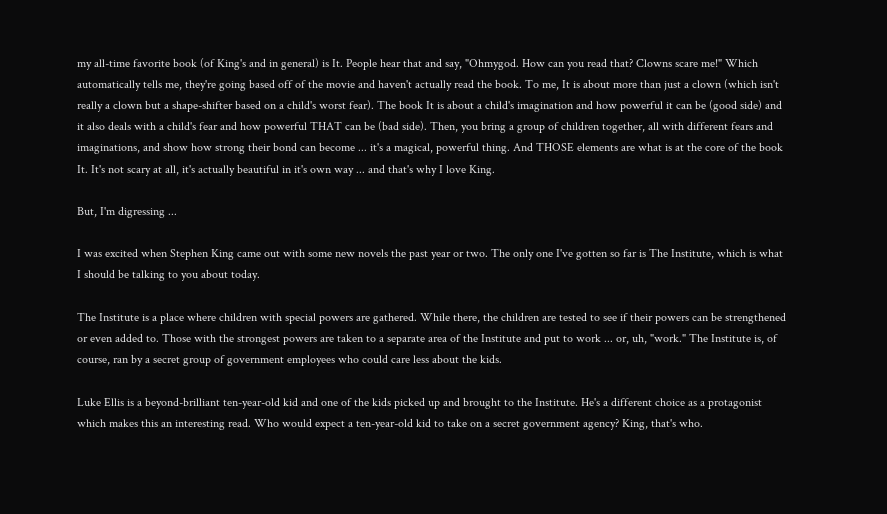my all-time favorite book (of King's and in general) is It. People hear that and say, "Ohmygod. How can you read that? Clowns scare me!" Which automatically tells me, they're going based off of the movie and haven't actually read the book. To me, It is about more than just a clown (which isn't really a clown but a shape-shifter based on a child's worst fear). The book It is about a child's imagination and how powerful it can be (good side) and it also deals with a child's fear and how powerful THAT can be (bad side). Then, you bring a group of children together, all with different fears and imaginations, and show how strong their bond can become ... it's a magical, powerful thing. And THOSE elements are what is at the core of the book It. It's not scary at all, it's actually beautiful in it's own way ... and that's why I love King.

But, I'm digressing ...

I was excited when Stephen King came out with some new novels the past year or two. The only one I've gotten so far is The Institute, which is what I should be talking to you about today.

The Institute is a place where children with special powers are gathered. While there, the children are tested to see if their powers can be strengthened or even added to. Those with the strongest powers are taken to a separate area of the Institute and put to work ... or, uh, "work." The Institute is, of course, ran by a secret group of government employees who could care less about the kids.

Luke Ellis is a beyond-brilliant ten-year-old kid and one of the kids picked up and brought to the Institute. He's a different choice as a protagonist which makes this an interesting read. Who would expect a ten-year-old kid to take on a secret government agency? King, that's who.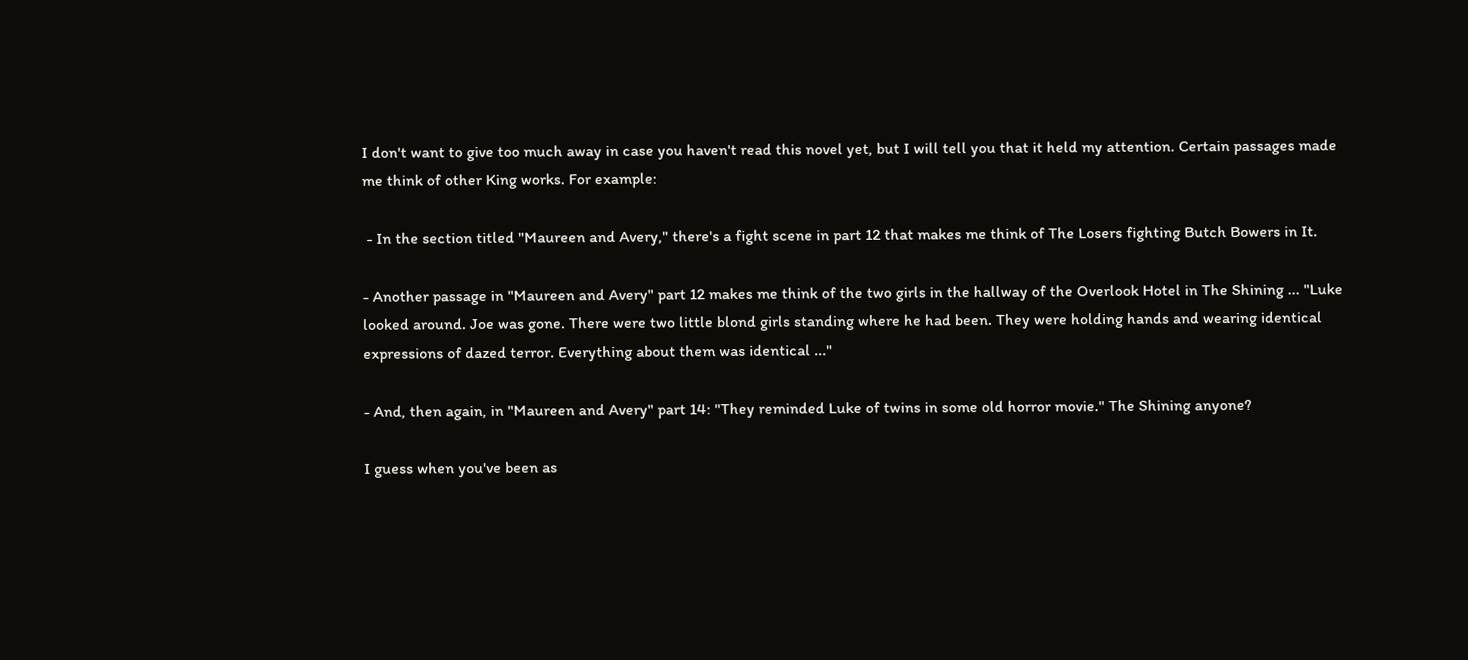I don't want to give too much away in case you haven't read this novel yet, but I will tell you that it held my attention. Certain passages made me think of other King works. For example:

 - In the section titled "Maureen and Avery," there's a fight scene in part 12 that makes me think of The Losers fighting Butch Bowers in It.

- Another passage in "Maureen and Avery" part 12 makes me think of the two girls in the hallway of the Overlook Hotel in The Shining ... "Luke looked around. Joe was gone. There were two little blond girls standing where he had been. They were holding hands and wearing identical expressions of dazed terror. Everything about them was identical ..."

- And, then again, in "Maureen and Avery" part 14: "They reminded Luke of twins in some old horror movie." The Shining anyone?

I guess when you've been as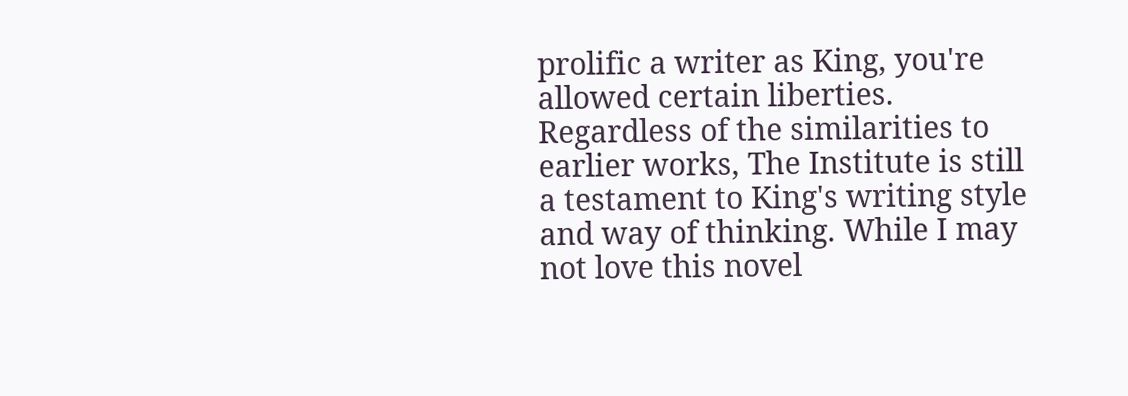prolific a writer as King, you're allowed certain liberties. Regardless of the similarities to earlier works, The Institute is still a testament to King's writing style and way of thinking. While I may not love this novel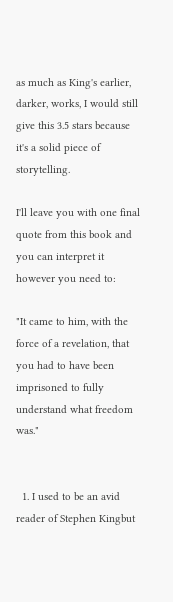as much as King's earlier, darker, works, I would still give this 3.5 stars because it's a solid piece of storytelling.

I'll leave you with one final quote from this book and you can interpret it however you need to:

"It came to him, with the force of a revelation, that you had to have been imprisoned to fully understand what freedom was."


  1. I used to be an avid reader of Stephen Kingbut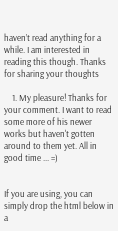haven’t read anything for a while. I am interested in reading this though. Thanks for sharing your thoughts

    1. My pleasure! Thanks for your comment. I want to read some more of his newer works but haven't gotten around to them yet. All in good time ... =)


If you are using, you can simply drop the html below in a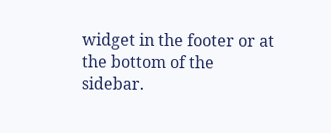widget in the footer or at the bottom of the sidebar.